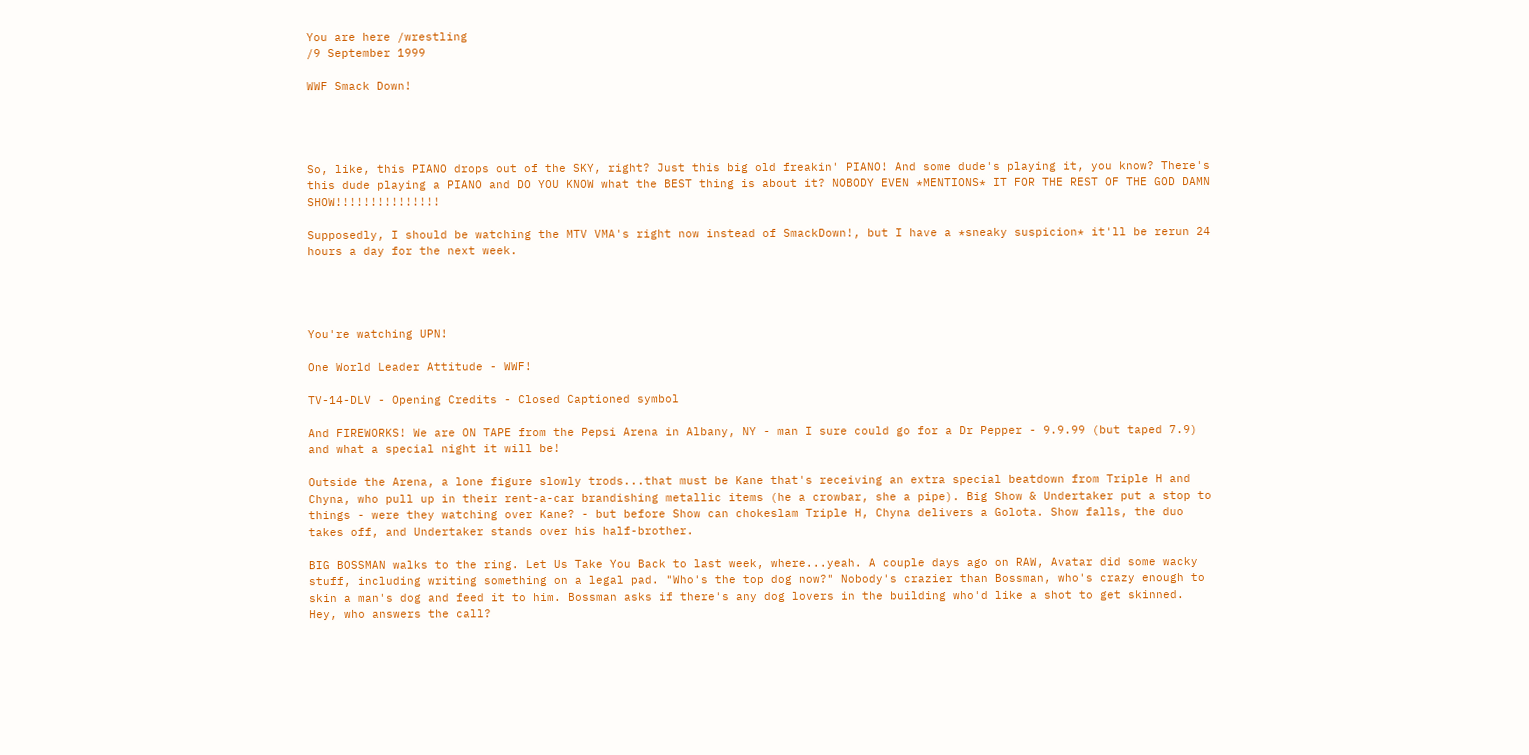You are here /wrestling
/9 September 1999

WWF Smack Down!




So, like, this PIANO drops out of the SKY, right? Just this big old freakin' PIANO! And some dude's playing it, you know? There's this dude playing a PIANO and DO YOU KNOW what the BEST thing is about it? NOBODY EVEN *MENTIONS* IT FOR THE REST OF THE GOD DAMN SHOW!!!!!!!!!!!!!!!

Supposedly, I should be watching the MTV VMA's right now instead of SmackDown!, but I have a *sneaky suspicion* it'll be rerun 24 hours a day for the next week.




You're watching UPN!

One World Leader Attitude - WWF!

TV-14-DLV - Opening Credits - Closed Captioned symbol

And FIREWORKS! We are ON TAPE from the Pepsi Arena in Albany, NY - man I sure could go for a Dr Pepper - 9.9.99 (but taped 7.9) and what a special night it will be!

Outside the Arena, a lone figure slowly trods...that must be Kane that's receiving an extra special beatdown from Triple H and Chyna, who pull up in their rent-a-car brandishing metallic items (he a crowbar, she a pipe). Big Show & Undertaker put a stop to things - were they watching over Kane? - but before Show can chokeslam Triple H, Chyna delivers a Golota. Show falls, the duo takes off, and Undertaker stands over his half-brother.

BIG BOSSMAN walks to the ring. Let Us Take You Back to last week, where...yeah. A couple days ago on RAW, Avatar did some wacky stuff, including writing something on a legal pad. "Who's the top dog now?" Nobody's crazier than Bossman, who's crazy enough to skin a man's dog and feed it to him. Bossman asks if there's any dog lovers in the building who'd like a shot to get skinned. Hey, who answers the call?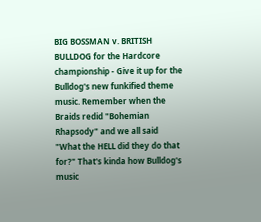BIG BOSSMAN v. BRITISH BULLDOG for the Hardcore championship - Give it up for the Bulldog's new funkified theme music. Remember when the Braids redid "Bohemian Rhapsody" and we all said "What the HELL did they do that for?" That's kinda how Bulldog's music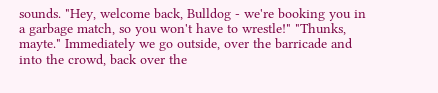sounds. "Hey, welcome back, Bulldog - we're booking you in a garbage match, so you won't have to wrestle!" "Thunks, mayte." Immediately we go outside, over the barricade and into the crowd, back over the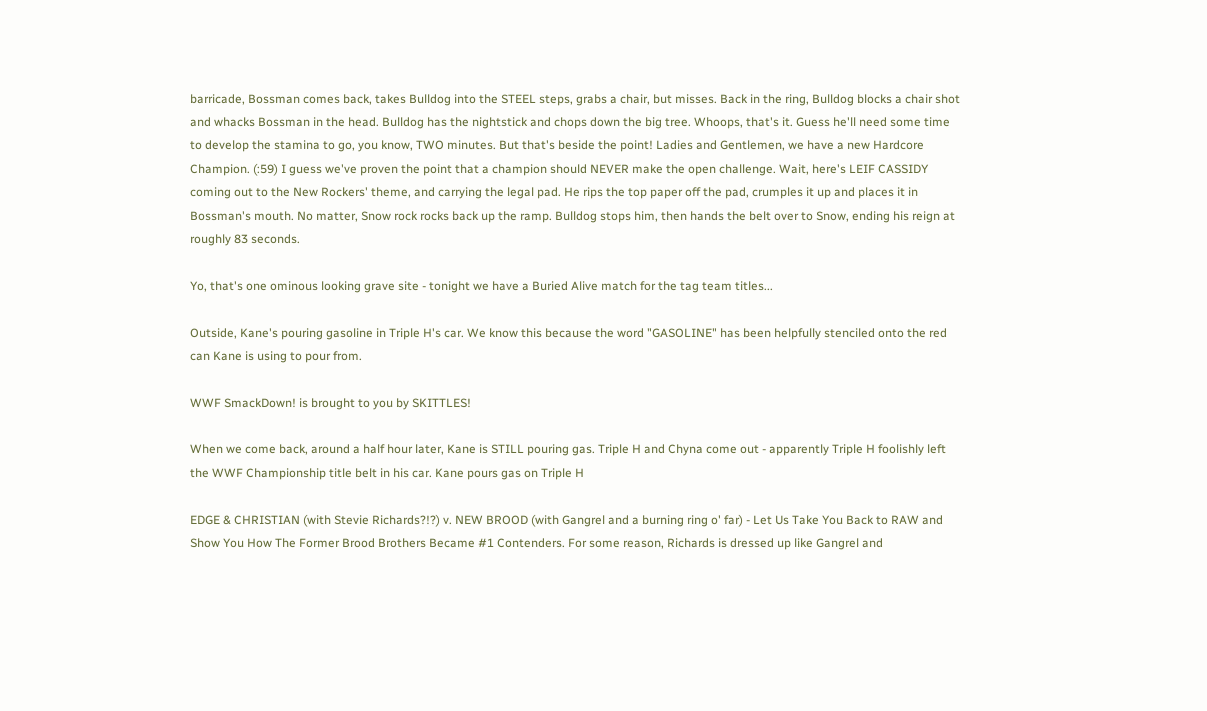barricade, Bossman comes back, takes Bulldog into the STEEL steps, grabs a chair, but misses. Back in the ring, Bulldog blocks a chair shot and whacks Bossman in the head. Bulldog has the nightstick and chops down the big tree. Whoops, that's it. Guess he'll need some time to develop the stamina to go, you know, TWO minutes. But that's beside the point! Ladies and Gentlemen, we have a new Hardcore Champion. (:59) I guess we've proven the point that a champion should NEVER make the open challenge. Wait, here's LEIF CASSIDY coming out to the New Rockers' theme, and carrying the legal pad. He rips the top paper off the pad, crumples it up and places it in Bossman's mouth. No matter, Snow rock rocks back up the ramp. Bulldog stops him, then hands the belt over to Snow, ending his reign at roughly 83 seconds.

Yo, that's one ominous looking grave site - tonight we have a Buried Alive match for the tag team titles...

Outside, Kane's pouring gasoline in Triple H's car. We know this because the word "GASOLINE" has been helpfully stenciled onto the red can Kane is using to pour from.

WWF SmackDown! is brought to you by SKITTLES!

When we come back, around a half hour later, Kane is STILL pouring gas. Triple H and Chyna come out - apparently Triple H foolishly left the WWF Championship title belt in his car. Kane pours gas on Triple H

EDGE & CHRISTIAN (with Stevie Richards?!?) v. NEW BROOD (with Gangrel and a burning ring o' far) - Let Us Take You Back to RAW and Show You How The Former Brood Brothers Became #1 Contenders. For some reason, Richards is dressed up like Gangrel and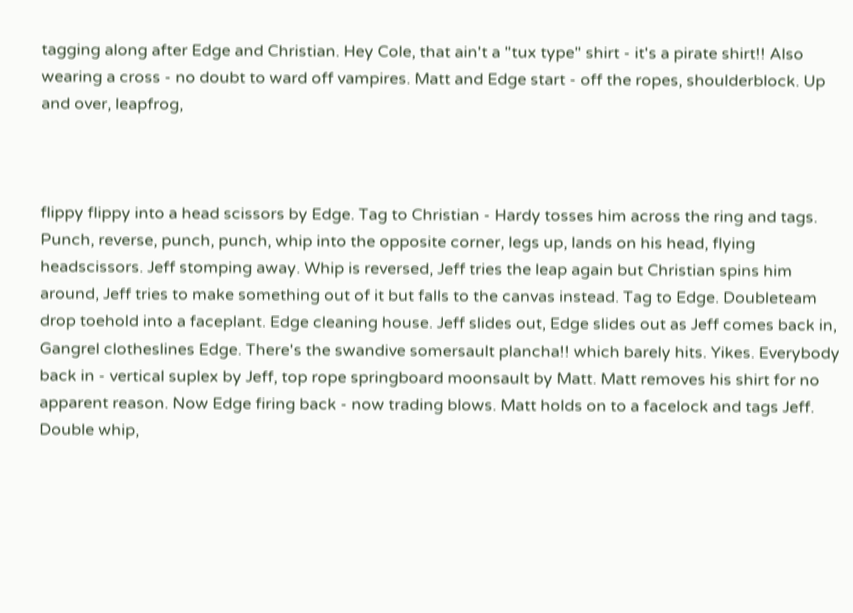tagging along after Edge and Christian. Hey Cole, that ain't a "tux type" shirt - it's a pirate shirt!! Also wearing a cross - no doubt to ward off vampires. Matt and Edge start - off the ropes, shoulderblock. Up and over, leapfrog,



flippy flippy into a head scissors by Edge. Tag to Christian - Hardy tosses him across the ring and tags. Punch, reverse, punch, punch, whip into the opposite corner, legs up, lands on his head, flying headscissors. Jeff stomping away. Whip is reversed, Jeff tries the leap again but Christian spins him around, Jeff tries to make something out of it but falls to the canvas instead. Tag to Edge. Doubleteam drop toehold into a faceplant. Edge cleaning house. Jeff slides out, Edge slides out as Jeff comes back in, Gangrel clotheslines Edge. There's the swandive somersault plancha!! which barely hits. Yikes. Everybody back in - vertical suplex by Jeff, top rope springboard moonsault by Matt. Matt removes his shirt for no apparent reason. Now Edge firing back - now trading blows. Matt holds on to a facelock and tags Jeff. Double whip,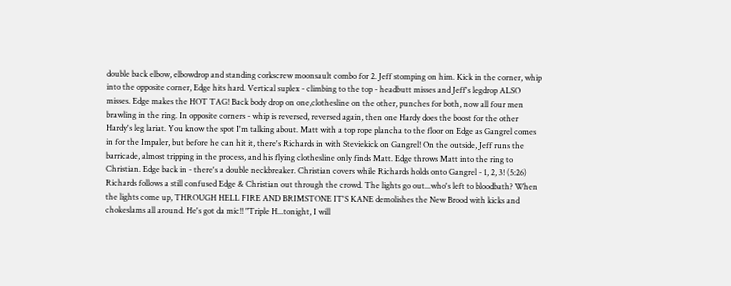double back elbow, elbowdrop and standing corkscrew moonsault combo for 2. Jeff stomping on him. Kick in the corner, whip into the opposite corner, Edge hits hard. Vertical suplex - climbing to the top - headbutt misses and Jeff's legdrop ALSO misses. Edge makes the HOT TAG! Back body drop on one,clothesline on the other, punches for both, now all four men brawling in the ring. In opposite corners - whip is reversed, reversed again, then one Hardy does the boost for the other Hardy's leg lariat. You know the spot I'm talking about. Matt with a top rope plancha to the floor on Edge as Gangrel comes in for the Impaler, but before he can hit it, there's Richards in with Steviekick on Gangrel! On the outside, Jeff runs the barricade, almost tripping in the process, and his flying clothesline only finds Matt. Edge throws Matt into the ring to Christian. Edge back in - there's a double neckbreaker. Christian covers while Richards holds onto Gangrel - 1, 2, 3! (5:26) Richards follows a still confused Edge & Christian out through the crowd. The lights go out...who's left to bloodbath? When the lights come up, THROUGH HELL FIRE AND BRIMSTONE IT'S KANE demolishes the New Brood with kicks and chokeslams all around. He's got da mic!! "Triple H...tonight, I will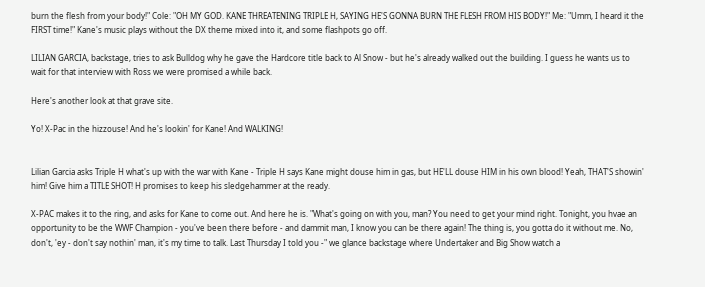burn the flesh from your body!" Cole: "OH MY GOD. KANE THREATENING TRIPLE H, SAYING HE'S GONNA BURN THE FLESH FROM HIS BODY!" Me: "Umm, I heard it the FIRST time!" Kane's music plays without the DX theme mixed into it, and some flashpots go off.

LILIAN GARCIA, backstage, tries to ask Bulldog why he gave the Hardcore title back to Al Snow - but he's already walked out the building. I guess he wants us to wait for that interview with Ross we were promised a while back.

Here's another look at that grave site.

Yo! X-Pac in the hizzouse! And he's lookin' for Kane! And WALKING!


Lilian Garcia asks Triple H what's up with the war with Kane - Triple H says Kane might douse him in gas, but HE'LL douse HIM in his own blood! Yeah, THAT'S showin' him! Give him a TITLE SHOT! H promises to keep his sledgehammer at the ready.

X-PAC makes it to the ring, and asks for Kane to come out. And here he is. "What's going on with you, man? You need to get your mind right. Tonight, you hvae an opportunity to be the WWF Champion - you've been there before - and dammit man, I know you can be there again! The thing is, you gotta do it without me. No, don't, 'ey - don't say nothin' man, it's my time to talk. Last Thursday I told you -" we glance backstage where Undertaker and Big Show watch a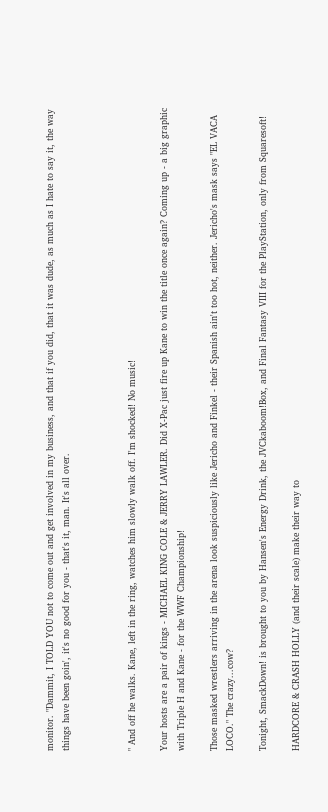monitor. "Dammit, I TOLD YOU not to come out and get involved in my business, and that if you did, that it was dude, as much as I hate to say it, the way things have been goin', it's no good for you - that's it, man. It's all over.



" And off he walks. Kane, left in the ring, watches him slowly walk off. I'm shocked! No music!

Your hosts are a pair of kings - MICHAEL KING COLE & JERRY LAWLER. Did X-Pac just fire up Kane to win the title once again? Coming up - a big graphic with Triple H and Kane - for the WWF Championship!

Those masked wrestlers arriving in the arena look suspiciously like Jericho and Finkel - their Spanish ain't too hot, neither. Jericho's mask says "EL VACA LOCO." The crazy...cow?

Tonight, SmackDown! is brought to you by Hansen's Energy Drink, the JVCkaboom!Box, and Final Fantasy VIII for the PlayStation, only from Squaresoft!

HARDCORE & CRASH HOLLY (and their scale) make their way to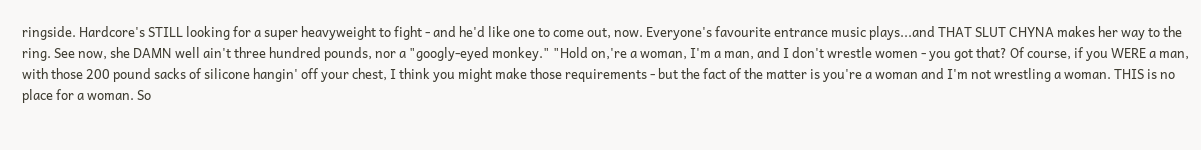ringside. Hardcore's STILL looking for a super heavyweight to fight - and he'd like one to come out, now. Everyone's favourite entrance music plays...and THAT SLUT CHYNA makes her way to the ring. See now, she DAMN well ain't three hundred pounds, nor a "googly-eyed monkey." "Hold on,'re a woman, I'm a man, and I don't wrestle women - you got that? Of course, if you WERE a man, with those 200 pound sacks of silicone hangin' off your chest, I think you might make those requirements - but the fact of the matter is you're a woman and I'm not wrestling a woman. THIS is no place for a woman. So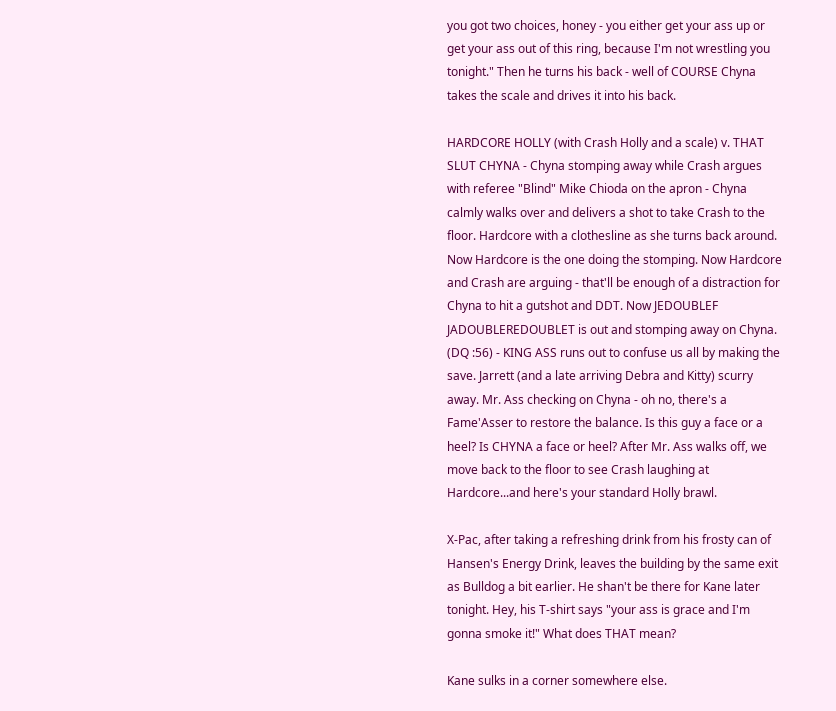you got two choices, honey - you either get your ass up or get your ass out of this ring, because I'm not wrestling you tonight." Then he turns his back - well of COURSE Chyna takes the scale and drives it into his back.

HARDCORE HOLLY (with Crash Holly and a scale) v. THAT SLUT CHYNA - Chyna stomping away while Crash argues with referee "Blind" Mike Chioda on the apron - Chyna calmly walks over and delivers a shot to take Crash to the floor. Hardcore with a clothesline as she turns back around. Now Hardcore is the one doing the stomping. Now Hardcore and Crash are arguing - that'll be enough of a distraction for Chyna to hit a gutshot and DDT. Now JEDOUBLEF JADOUBLEREDOUBLET is out and stomping away on Chyna. (DQ :56) - KING ASS runs out to confuse us all by making the save. Jarrett (and a late arriving Debra and Kitty) scurry away. Mr. Ass checking on Chyna - oh no, there's a Fame'Asser to restore the balance. Is this guy a face or a heel? Is CHYNA a face or heel? After Mr. Ass walks off, we move back to the floor to see Crash laughing at Hardcore...and here's your standard Holly brawl.

X-Pac, after taking a refreshing drink from his frosty can of Hansen's Energy Drink, leaves the building by the same exit as Bulldog a bit earlier. He shan't be there for Kane later tonight. Hey, his T-shirt says "your ass is grace and I'm gonna smoke it!" What does THAT mean?

Kane sulks in a corner somewhere else.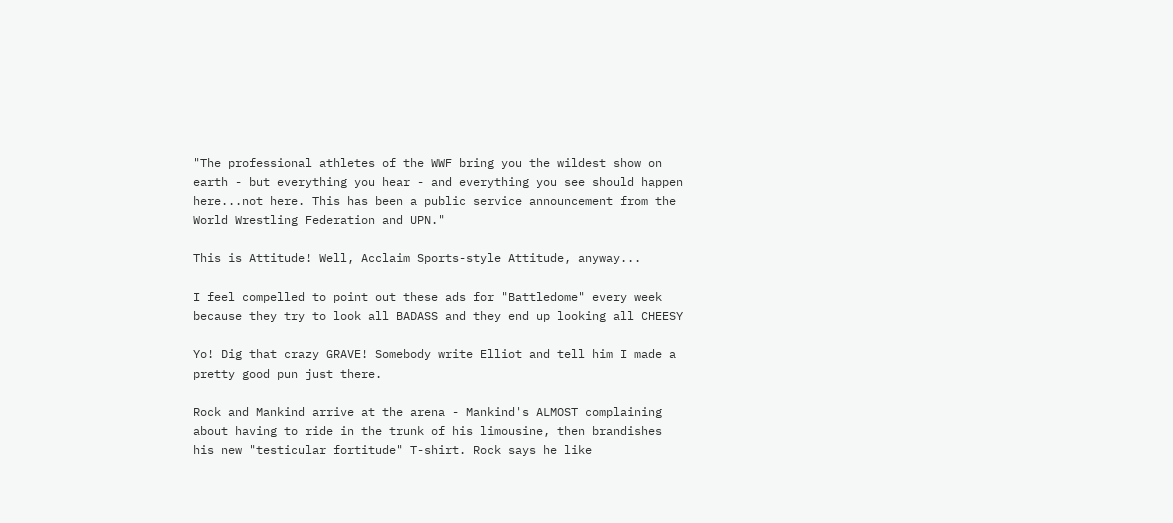"The professional athletes of the WWF bring you the wildest show on earth - but everything you hear - and everything you see should happen here...not here. This has been a public service announcement from the World Wrestling Federation and UPN."

This is Attitude! Well, Acclaim Sports-style Attitude, anyway...

I feel compelled to point out these ads for "Battledome" every week because they try to look all BADASS and they end up looking all CHEESY

Yo! Dig that crazy GRAVE! Somebody write Elliot and tell him I made a pretty good pun just there.

Rock and Mankind arrive at the arena - Mankind's ALMOST complaining about having to ride in the trunk of his limousine, then brandishes his new "testicular fortitude" T-shirt. Rock says he like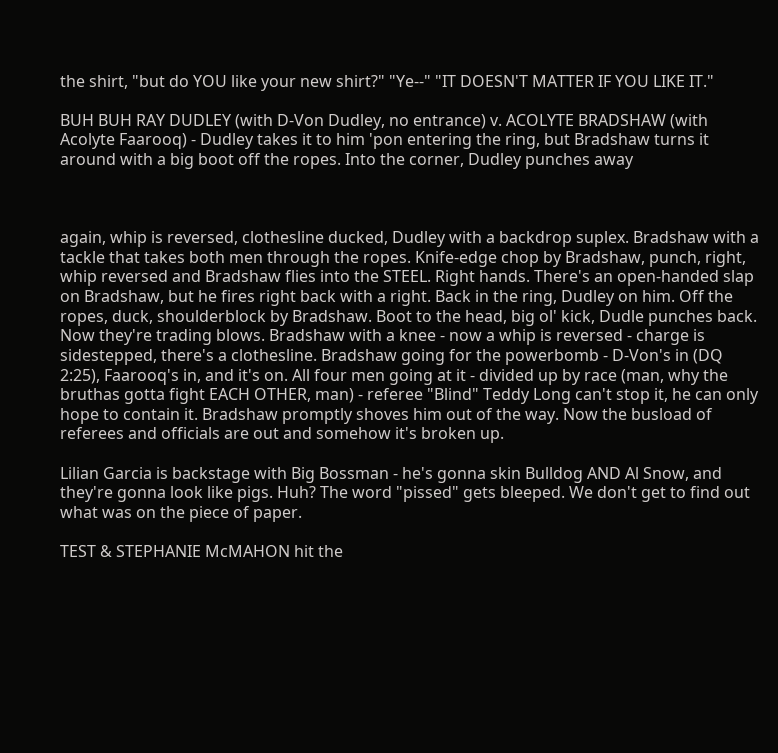the shirt, "but do YOU like your new shirt?" "Ye--" "IT DOESN'T MATTER IF YOU LIKE IT."

BUH BUH RAY DUDLEY (with D-Von Dudley, no entrance) v. ACOLYTE BRADSHAW (with Acolyte Faarooq) - Dudley takes it to him 'pon entering the ring, but Bradshaw turns it around with a big boot off the ropes. Into the corner, Dudley punches away



again, whip is reversed, clothesline ducked, Dudley with a backdrop suplex. Bradshaw with a tackle that takes both men through the ropes. Knife-edge chop by Bradshaw, punch, right, whip reversed and Bradshaw flies into the STEEL. Right hands. There's an open-handed slap on Bradshaw, but he fires right back with a right. Back in the ring, Dudley on him. Off the ropes, duck, shoulderblock by Bradshaw. Boot to the head, big ol' kick, Dudle punches back. Now they're trading blows. Bradshaw with a knee - now a whip is reversed - charge is sidestepped, there's a clothesline. Bradshaw going for the powerbomb - D-Von's in (DQ 2:25), Faarooq's in, and it's on. All four men going at it - divided up by race (man, why the bruthas gotta fight EACH OTHER, man) - referee "Blind" Teddy Long can't stop it, he can only hope to contain it. Bradshaw promptly shoves him out of the way. Now the busload of referees and officials are out and somehow it's broken up.

Lilian Garcia is backstage with Big Bossman - he's gonna skin Bulldog AND Al Snow, and they're gonna look like pigs. Huh? The word "pissed" gets bleeped. We don't get to find out what was on the piece of paper.

TEST & STEPHANIE McMAHON hit the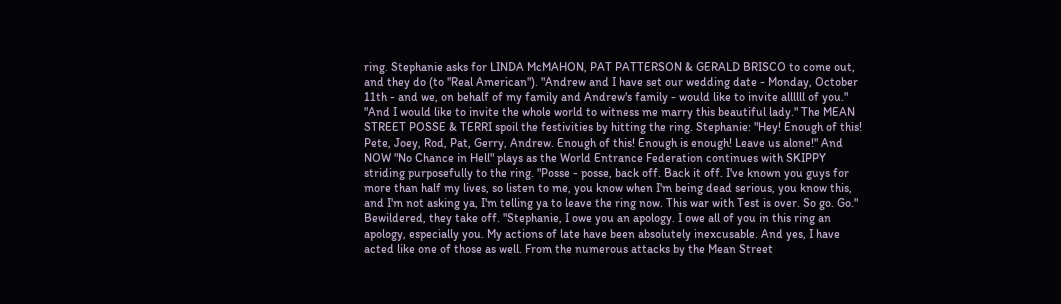ring. Stephanie asks for LINDA McMAHON, PAT PATTERSON & GERALD BRISCO to come out, and they do (to "Real American"). "Andrew and I have set our wedding date - Monday, October 11th - and we, on behalf of my family and Andrew's family - would like to invite allllll of you." "And I would like to invite the whole world to witness me marry this beautiful lady." The MEAN STREET POSSE & TERRI spoil the festivities by hitting the ring. Stephanie: "Hey! Enough of this! Pete, Joey, Rod, Pat, Gerry, Andrew. Enough of this! Enough is enough! Leave us alone!" And NOW "No Chance in Hell" plays as the World Entrance Federation continues with SKIPPY striding purposefully to the ring. "Posse - posse, back off. Back it off. I've known you guys for more than half my lives, so listen to me, you know when I'm being dead serious, you know this, and I'm not asking ya, I'm telling ya to leave the ring now. This war with Test is over. So go. Go." Bewildered, they take off. "Stephanie, I owe you an apology. I owe all of you in this ring an apology, especially you. My actions of late have been absolutely inexcusable. And yes, I have acted like one of those as well. From the numerous attacks by the Mean Street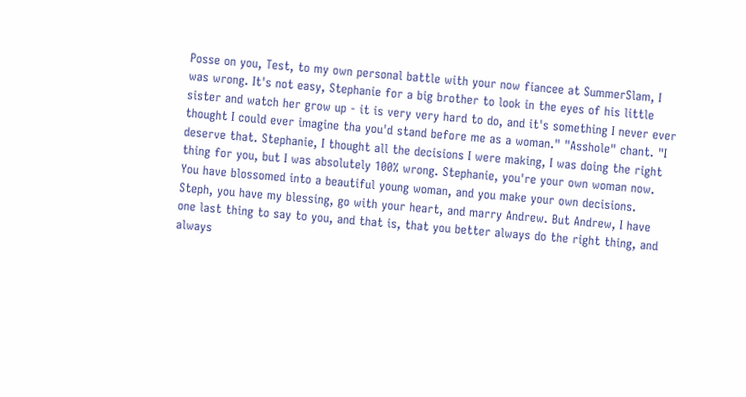Posse on you, Test, to my own personal battle with your now fiancee at SummerSlam, I was wrong. It's not easy, Stephanie for a big brother to look in the eyes of his little sister and watch her grow up - it is very very hard to do, and it's something I never ever thought I could ever imagine tha you'd stand before me as a woman." "Asshole" chant. "I deserve that. Stephanie, I thought all the decisions I were making, I was doing the right thing for you, but I was absolutely 100% wrong. Stephanie, you're your own woman now. You have blossomed into a beautiful young woman, and you make your own decisions. Steph, you have my blessing, go with your heart, and marry Andrew. But Andrew, I have one last thing to say to you, and that is, that you better always do the right thing, and always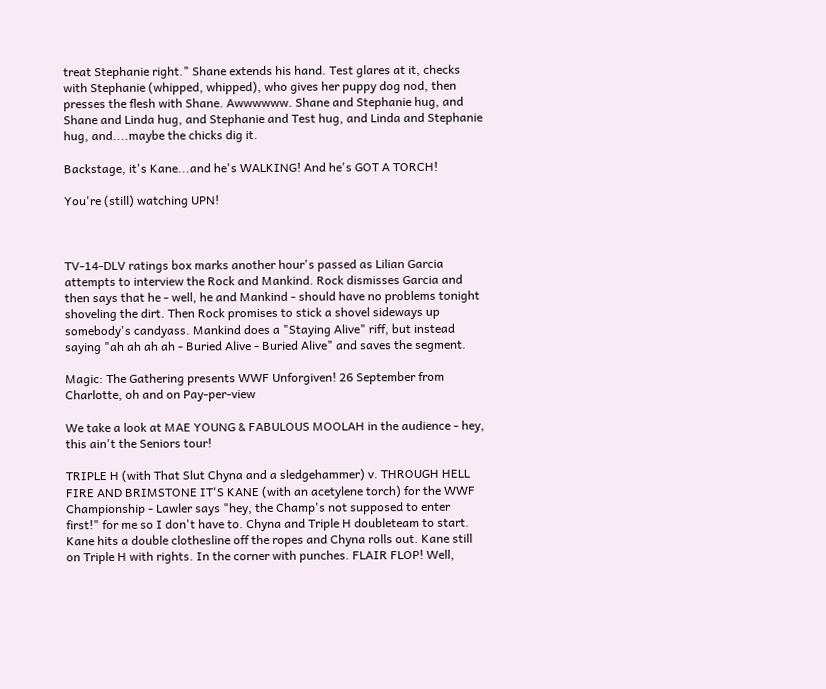treat Stephanie right." Shane extends his hand. Test glares at it, checks with Stephanie (whipped, whipped), who gives her puppy dog nod, then presses the flesh with Shane. Awwwwww. Shane and Stephanie hug, and Shane and Linda hug, and Stephanie and Test hug, and Linda and Stephanie hug, and....maybe the chicks dig it.

Backstage, it's Kane...and he's WALKING! And he's GOT A TORCH!

You're (still) watching UPN!



TV-14-DLV ratings box marks another hour's passed as Lilian Garcia attempts to interview the Rock and Mankind. Rock dismisses Garcia and then says that he - well, he and Mankind - should have no problems tonight shoveling the dirt. Then Rock promises to stick a shovel sideways up somebody's candyass. Mankind does a "Staying Alive" riff, but instead saying "ah ah ah ah - Buried Alive - Buried Alive" and saves the segment.

Magic: The Gathering presents WWF Unforgiven! 26 September from Charlotte, oh and on Pay-per-view

We take a look at MAE YOUNG & FABULOUS MOOLAH in the audience - hey, this ain't the Seniors tour!

TRIPLE H (with That Slut Chyna and a sledgehammer) v. THROUGH HELL FIRE AND BRIMSTONE IT'S KANE (with an acetylene torch) for the WWF Championship - Lawler says "hey, the Champ's not supposed to enter first!" for me so I don't have to. Chyna and Triple H doubleteam to start. Kane hits a double clothesline off the ropes and Chyna rolls out. Kane still on Triple H with rights. In the corner with punches. FLAIR FLOP! Well,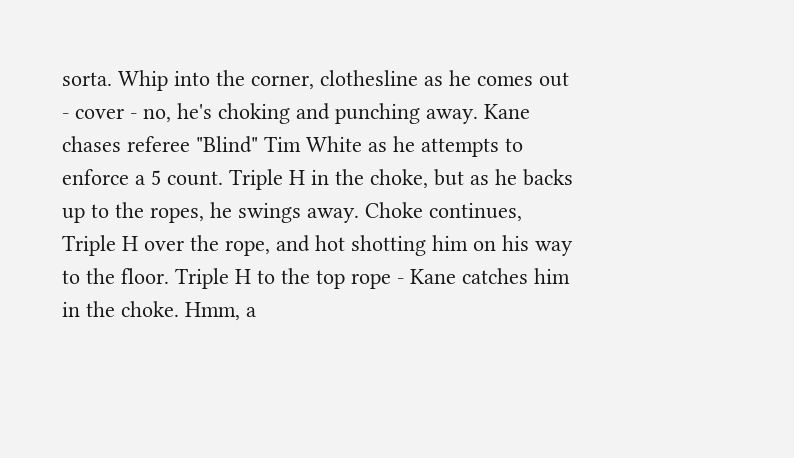sorta. Whip into the corner, clothesline as he comes out - cover - no, he's choking and punching away. Kane chases referee "Blind" Tim White as he attempts to enforce a 5 count. Triple H in the choke, but as he backs up to the ropes, he swings away. Choke continues, Triple H over the rope, and hot shotting him on his way to the floor. Triple H to the top rope - Kane catches him in the choke. Hmm, a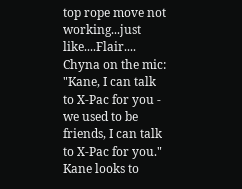top rope move not working...just like....Flair.... Chyna on the mic: "Kane, I can talk to X-Pac for you - we used to be friends, I can talk to X-Pac for you." Kane looks to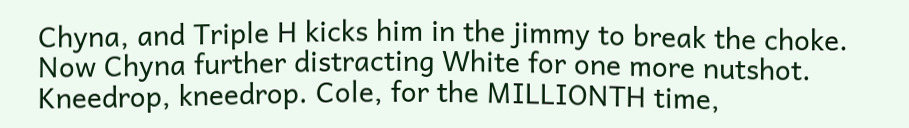Chyna, and Triple H kicks him in the jimmy to break the choke. Now Chyna further distracting White for one more nutshot. Kneedrop, kneedrop. Cole, for the MILLIONTH time,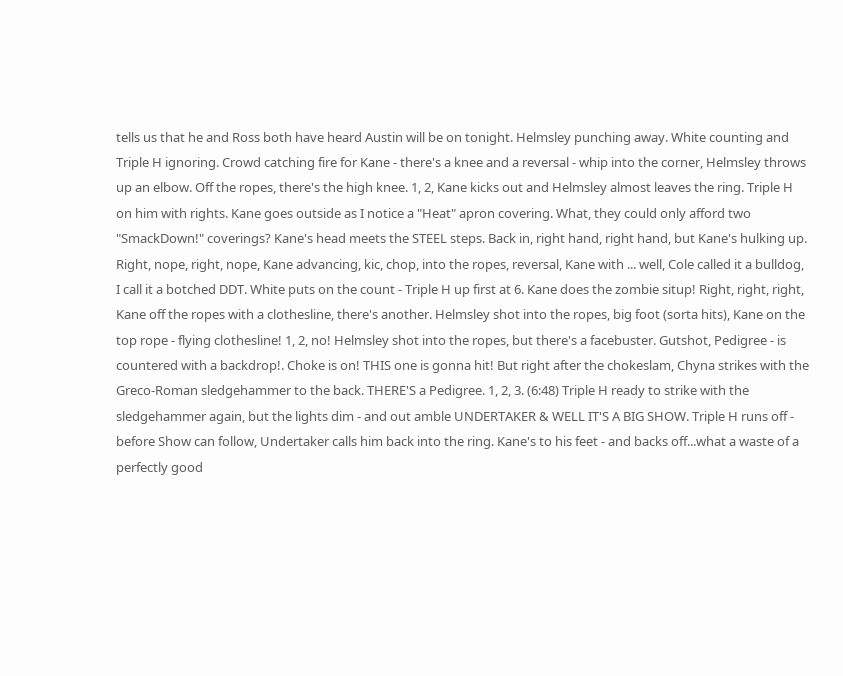tells us that he and Ross both have heard Austin will be on tonight. Helmsley punching away. White counting and Triple H ignoring. Crowd catching fire for Kane - there's a knee and a reversal - whip into the corner, Helmsley throws up an elbow. Off the ropes, there's the high knee. 1, 2, Kane kicks out and Helmsley almost leaves the ring. Triple H on him with rights. Kane goes outside as I notice a "Heat" apron covering. What, they could only afford two "SmackDown!" coverings? Kane's head meets the STEEL steps. Back in, right hand, right hand, but Kane's hulking up. Right, nope, right, nope, Kane advancing, kic, chop, into the ropes, reversal, Kane with ... well, Cole called it a bulldog, I call it a botched DDT. White puts on the count - Triple H up first at 6. Kane does the zombie situp! Right, right, right, Kane off the ropes with a clothesline, there's another. Helmsley shot into the ropes, big foot (sorta hits), Kane on the top rope - flying clothesline! 1, 2, no! Helmsley shot into the ropes, but there's a facebuster. Gutshot, Pedigree - is countered with a backdrop!. Choke is on! THIS one is gonna hit! But right after the chokeslam, Chyna strikes with the Greco-Roman sledgehammer to the back. THERE'S a Pedigree. 1, 2, 3. (6:48) Triple H ready to strike with the sledgehammer again, but the lights dim - and out amble UNDERTAKER & WELL IT'S A BIG SHOW. Triple H runs off - before Show can follow, Undertaker calls him back into the ring. Kane's to his feet - and backs off...what a waste of a perfectly good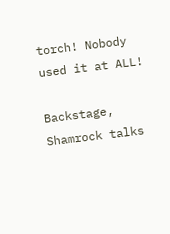torch! Nobody used it at ALL!

Backstage, Shamrock talks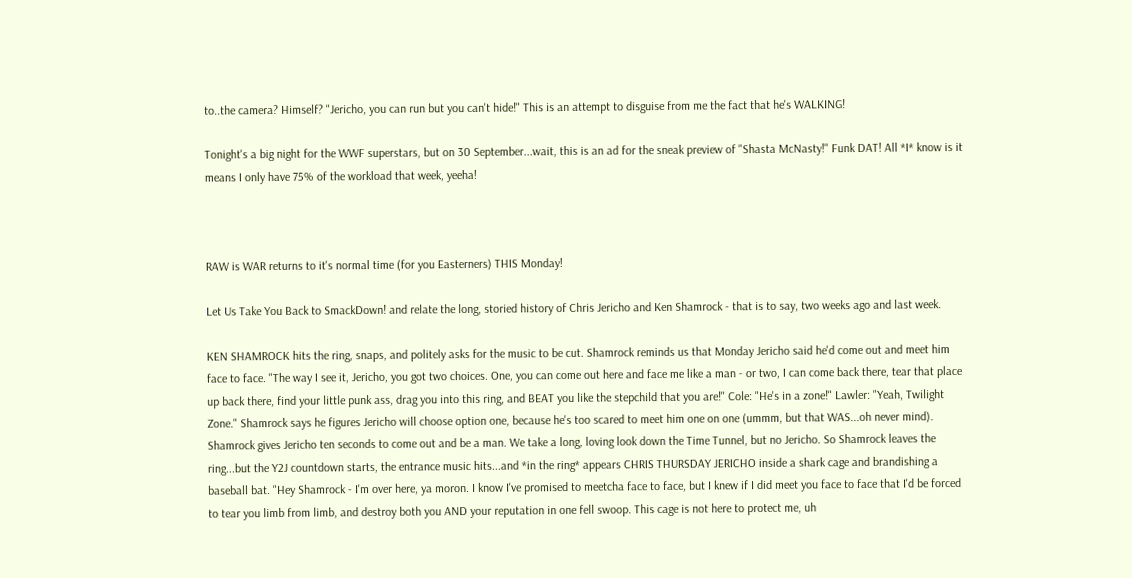to..the camera? Himself? "Jericho, you can run but you can't hide!" This is an attempt to disguise from me the fact that he's WALKING!

Tonight's a big night for the WWF superstars, but on 30 September...wait, this is an ad for the sneak preview of "Shasta McNasty!" Funk DAT! All *I* know is it means I only have 75% of the workload that week, yeeha!



RAW is WAR returns to it's normal time (for you Easterners) THIS Monday!

Let Us Take You Back to SmackDown! and relate the long, storied history of Chris Jericho and Ken Shamrock - that is to say, two weeks ago and last week.

KEN SHAMROCK hits the ring, snaps, and politely asks for the music to be cut. Shamrock reminds us that Monday Jericho said he'd come out and meet him face to face. "The way I see it, Jericho, you got two choices. One, you can come out here and face me like a man - or two, I can come back there, tear that place up back there, find your little punk ass, drag you into this ring, and BEAT you like the stepchild that you are!" Cole: "He's in a zone!" Lawler: "Yeah, Twilight Zone." Shamrock says he figures Jericho will choose option one, because he's too scared to meet him one on one (ummm, but that WAS...oh never mind). Shamrock gives Jericho ten seconds to come out and be a man. We take a long, loving look down the Time Tunnel, but no Jericho. So Shamrock leaves the ring...but the Y2J countdown starts, the entrance music hits...and *in the ring* appears CHRIS THURSDAY JERICHO inside a shark cage and brandishing a baseball bat. "Hey Shamrock - I'm over here, ya moron. I know I've promised to meetcha face to face, but I knew if I did meet you face to face that I'd be forced to tear you limb from limb, and destroy both you AND your reputation in one fell swoop. This cage is not here to protect me, uh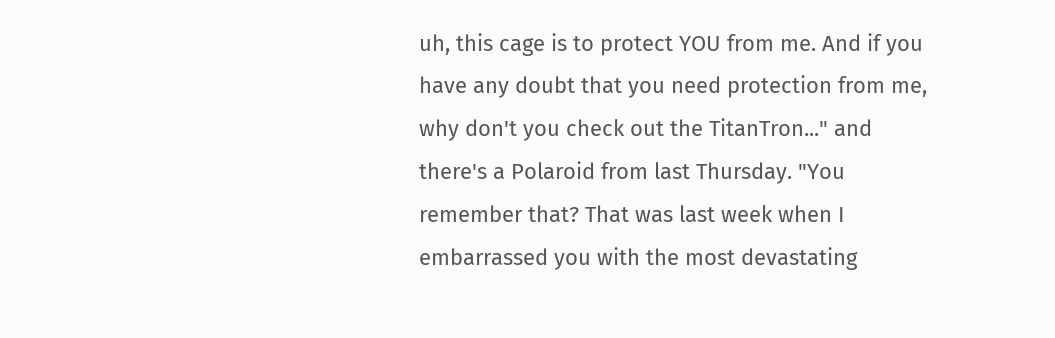uh, this cage is to protect YOU from me. And if you have any doubt that you need protection from me, why don't you check out the TitanTron..." and there's a Polaroid from last Thursday. "You remember that? That was last week when I embarrassed you with the most devastating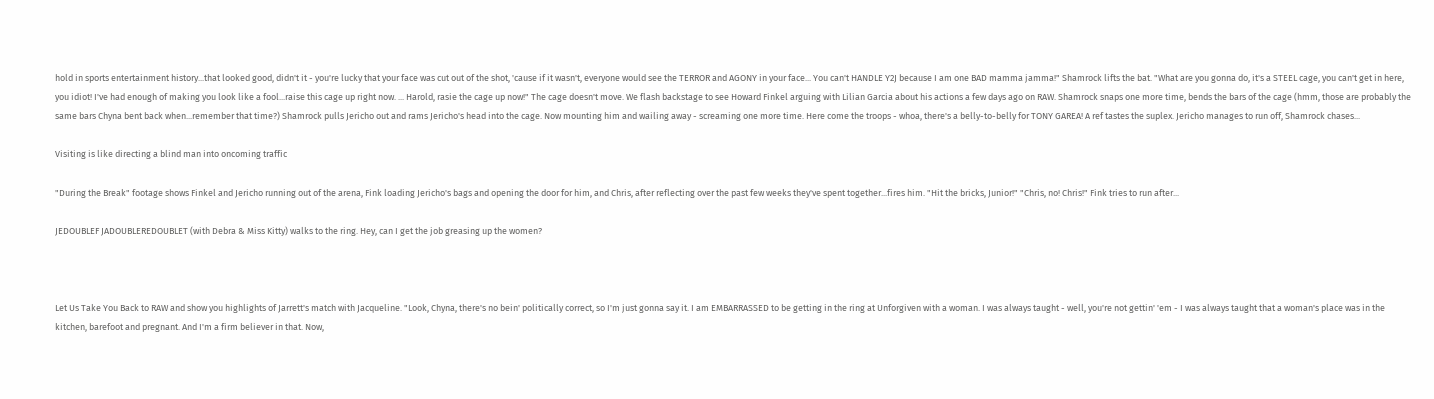hold in sports entertainment history...that looked good, didn't it - you're lucky that your face was cut out of the shot, 'cause if it wasn't, everyone would see the TERROR and AGONY in your face... You can't HANDLE Y2J because I am one BAD mamma jamma!" Shamrock lifts the bat. "What are you gonna do, it's a STEEL cage, you can't get in here, you idiot! I've had enough of making you look like a fool...raise this cage up right now. ... Harold, rasie the cage up now!" The cage doesn't move. We flash backstage to see Howard Finkel arguing with Lilian Garcia about his actions a few days ago on RAW. Shamrock snaps one more time, bends the bars of the cage (hmm, those are probably the same bars Chyna bent back when...remember that time?) Shamrock pulls Jericho out and rams Jericho's head into the cage. Now mounting him and wailing away - screaming one more time. Here come the troops - whoa, there's a belly-to-belly for TONY GAREA! A ref tastes the suplex. Jericho manages to run off, Shamrock chases...

Visiting is like directing a blind man into oncoming traffic

"During the Break" footage shows Finkel and Jericho running out of the arena, Fink loading Jericho's bags and opening the door for him, and Chris, after reflecting over the past few weeks they've spent together...fires him. "Hit the bricks, Junior!" "Chris, no! Chris!" Fink tries to run after...

JEDOUBLEF JADOUBLEREDOUBLET (with Debra & Miss Kitty) walks to the ring. Hey, can I get the job greasing up the women?



Let Us Take You Back to RAW and show you highlights of Jarrett's match with Jacqueline. "Look, Chyna, there's no bein' politically correct, so I'm just gonna say it. I am EMBARRASSED to be getting in the ring at Unforgiven with a woman. I was always taught - well, you're not gettin' 'em - I was always taught that a woman's place was in the kitchen, barefoot and pregnant. And I'm a firm believer in that. Now,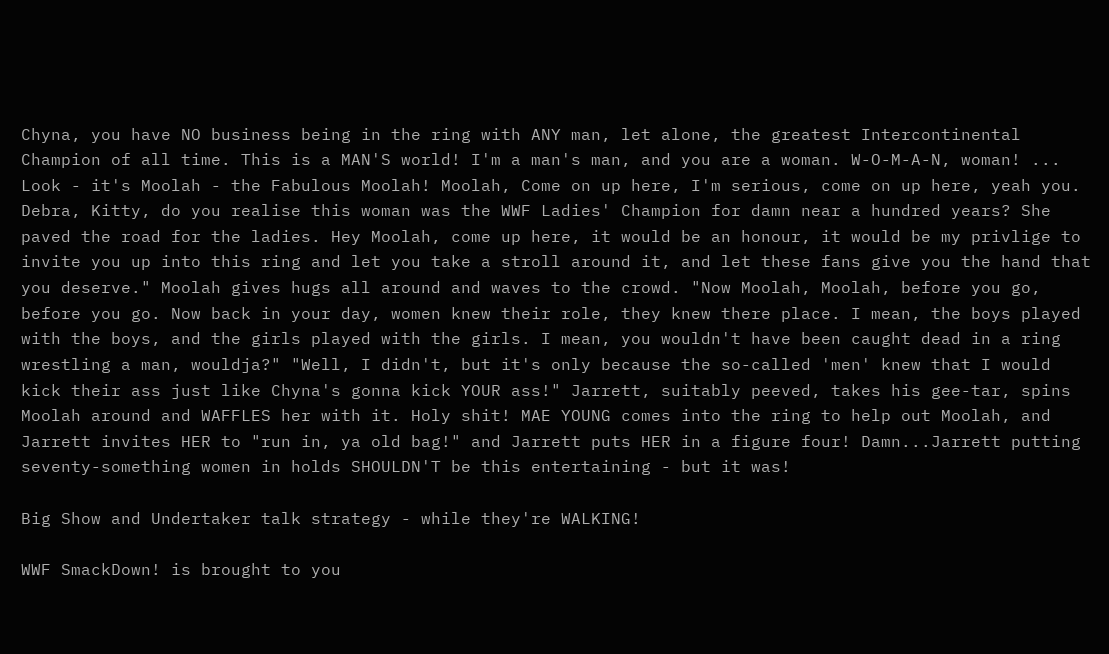Chyna, you have NO business being in the ring with ANY man, let alone, the greatest Intercontinental Champion of all time. This is a MAN'S world! I'm a man's man, and you are a woman. W-O-M-A-N, woman! ... Look - it's Moolah - the Fabulous Moolah! Moolah, Come on up here, I'm serious, come on up here, yeah you. Debra, Kitty, do you realise this woman was the WWF Ladies' Champion for damn near a hundred years? She paved the road for the ladies. Hey Moolah, come up here, it would be an honour, it would be my privlige to invite you up into this ring and let you take a stroll around it, and let these fans give you the hand that you deserve." Moolah gives hugs all around and waves to the crowd. "Now Moolah, Moolah, before you go, before you go. Now back in your day, women knew their role, they knew there place. I mean, the boys played with the boys, and the girls played with the girls. I mean, you wouldn't have been caught dead in a ring wrestling a man, wouldja?" "Well, I didn't, but it's only because the so-called 'men' knew that I would kick their ass just like Chyna's gonna kick YOUR ass!" Jarrett, suitably peeved, takes his gee-tar, spins Moolah around and WAFFLES her with it. Holy shit! MAE YOUNG comes into the ring to help out Moolah, and Jarrett invites HER to "run in, ya old bag!" and Jarrett puts HER in a figure four! Damn...Jarrett putting seventy-something women in holds SHOULDN'T be this entertaining - but it was!

Big Show and Undertaker talk strategy - while they're WALKING!

WWF SmackDown! is brought to you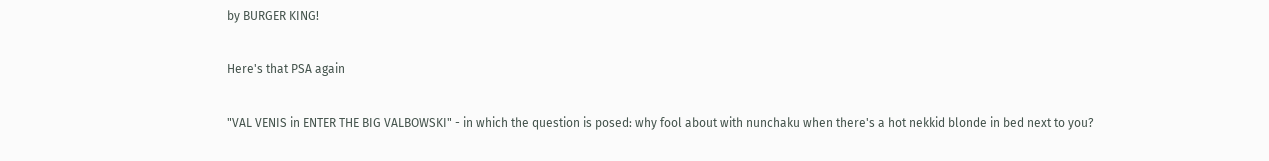by BURGER KING!

Here's that PSA again

"VAL VENIS in ENTER THE BIG VALBOWSKI" - in which the question is posed: why fool about with nunchaku when there's a hot nekkid blonde in bed next to you?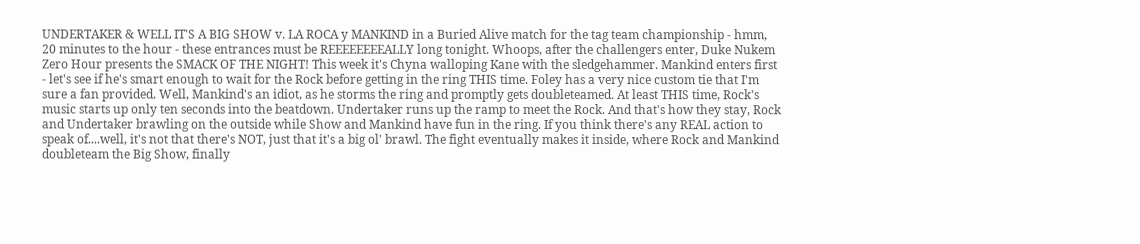UNDERTAKER & WELL IT'S A BIG SHOW v. LA ROCA y MANKIND in a Buried Alive match for the tag team championship - hmm, 20 minutes to the hour - these entrances must be REEEEEEEEALLY long tonight. Whoops, after the challengers enter, Duke Nukem Zero Hour presents the SMACK OF THE NIGHT! This week it's Chyna walloping Kane with the sledgehammer. Mankind enters first - let's see if he's smart enough to wait for the Rock before getting in the ring THIS time. Foley has a very nice custom tie that I'm sure a fan provided. Well, Mankind's an idiot, as he storms the ring and promptly gets doubleteamed. At least THIS time, Rock's music starts up only ten seconds into the beatdown. Undertaker runs up the ramp to meet the Rock. And that's how they stay, Rock and Undertaker brawling on the outside while Show and Mankind have fun in the ring. If you think there's any REAL action to speak of....well, it's not that there's NOT, just that it's a big ol' brawl. The fight eventually makes it inside, where Rock and Mankind doubleteam the Big Show, finally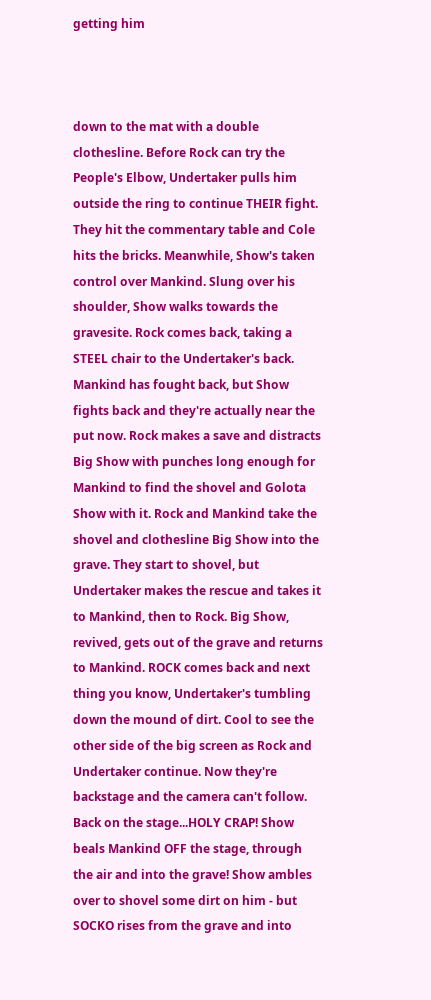getting him



down to the mat with a double clothesline. Before Rock can try the People's Elbow, Undertaker pulls him outside the ring to continue THEIR fight. They hit the commentary table and Cole hits the bricks. Meanwhile, Show's taken control over Mankind. Slung over his shoulder, Show walks towards the gravesite. Rock comes back, taking a STEEL chair to the Undertaker's back. Mankind has fought back, but Show fights back and they're actually near the put now. Rock makes a save and distracts Big Show with punches long enough for Mankind to find the shovel and Golota Show with it. Rock and Mankind take the shovel and clothesline Big Show into the grave. They start to shovel, but Undertaker makes the rescue and takes it to Mankind, then to Rock. Big Show, revived, gets out of the grave and returns to Mankind. ROCK comes back and next thing you know, Undertaker's tumbling down the mound of dirt. Cool to see the other side of the big screen as Rock and Undertaker continue. Now they're backstage and the camera can't follow. Back on the stage...HOLY CRAP! Show beals Mankind OFF the stage, through the air and into the grave! Show ambles over to shovel some dirt on him - but SOCKO rises from the grave and into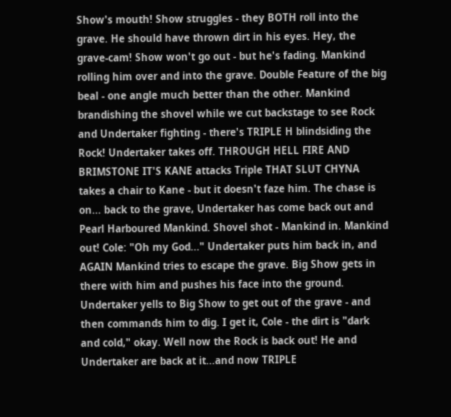Show's mouth! Show struggles - they BOTH roll into the grave. He should have thrown dirt in his eyes. Hey, the grave-cam! Show won't go out - but he's fading. Mankind rolling him over and into the grave. Double Feature of the big beal - one angle much better than the other. Mankind brandishing the shovel while we cut backstage to see Rock and Undertaker fighting - there's TRIPLE H blindsiding the Rock! Undertaker takes off. THROUGH HELL FIRE AND BRIMSTONE IT'S KANE attacks Triple THAT SLUT CHYNA takes a chair to Kane - but it doesn't faze him. The chase is on... back to the grave, Undertaker has come back out and Pearl Harboured Mankind. Shovel shot - Mankind in. Mankind out! Cole: "Oh my God..." Undertaker puts him back in, and AGAIN Mankind tries to escape the grave. Big Show gets in there with him and pushes his face into the ground. Undertaker yells to Big Show to get out of the grave - and then commands him to dig. I get it, Cole - the dirt is "dark and cold," okay. Well now the Rock is back out! He and Undertaker are back at it...and now TRIPLE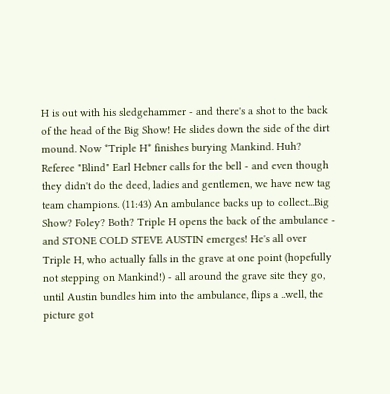H is out with his sledgehammer - and there's a shot to the back of the head of the Big Show! He slides down the side of the dirt mound. Now *Triple H* finishes burying Mankind. Huh? Referee "Blind" Earl Hebner calls for the bell - and even though they didn't do the deed, ladies and gentlemen, we have new tag team champions. (11:43) An ambulance backs up to collect...Big Show? Foley? Both? Triple H opens the back of the ambulance - and STONE COLD STEVE AUSTIN emerges! He's all over Triple H, who actually falls in the grave at one point (hopefully not stepping on Mankind!) - all around the grave site they go, until Austin bundles him into the ambulance, flips a ..well, the picture got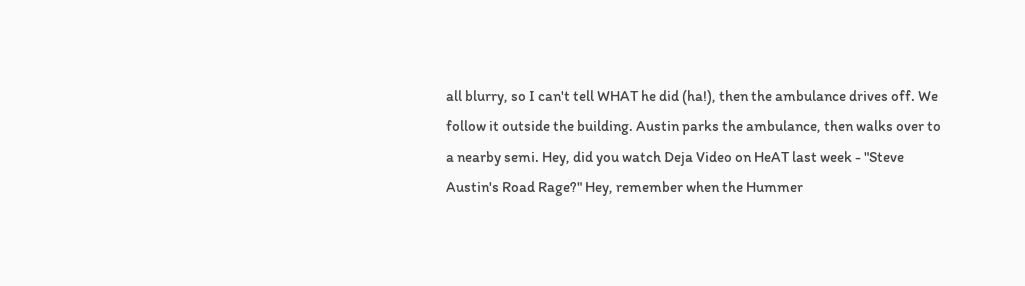all blurry, so I can't tell WHAT he did (ha!), then the ambulance drives off. We follow it outside the building. Austin parks the ambulance, then walks over to a nearby semi. Hey, did you watch Deja Video on HeAT last week - "Steve Austin's Road Rage?" Hey, remember when the Hummer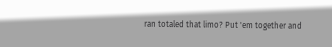ran totaled that limo? Put 'em together and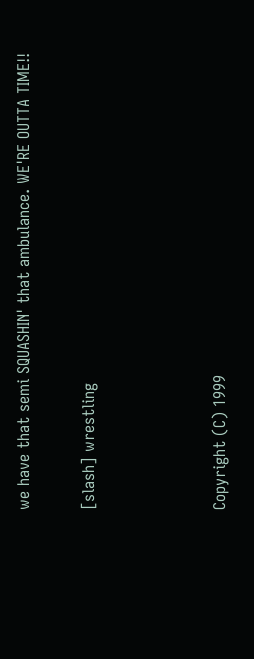we have that semi SQUASHIN' that ambulance. WE'RE OUTTA TIME!!

[slash] wrestling



Copyright (C) 1999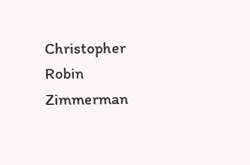Christopher Robin Zimmerman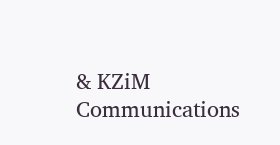& KZiM Communications